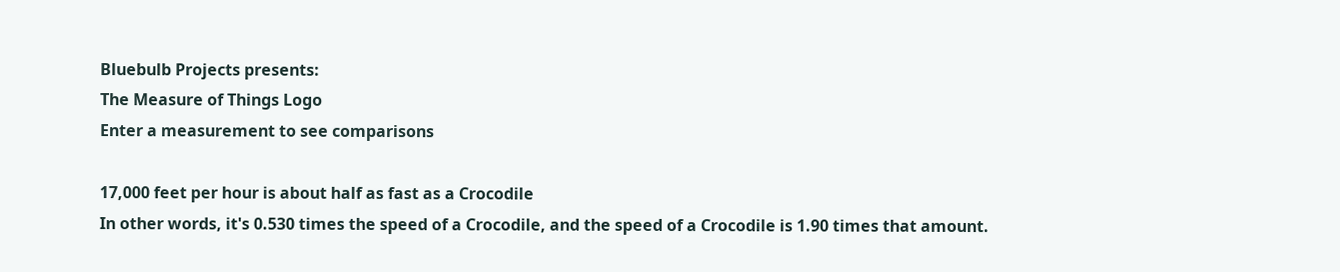Bluebulb Projects presents:
The Measure of Things Logo
Enter a measurement to see comparisons

17,000 feet per hour is about half as fast as a Crocodile
In other words, it's 0.530 times the speed of a Crocodile, and the speed of a Crocodile is 1.90 times that amount.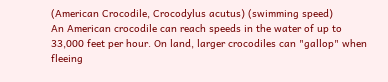(American Crocodile, Crocodylus acutus) (swimming speed)
An American crocodile can reach speeds in the water of up to 33,000 feet per hour. On land, larger crocodiles can "gallop" when fleeing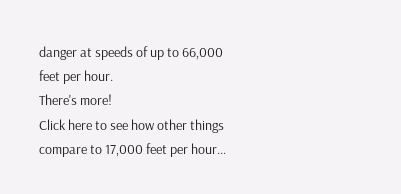danger at speeds of up to 66,000 feet per hour.
There's more!
Click here to see how other things compare to 17,000 feet per hour...